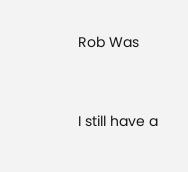Rob Was


I still have a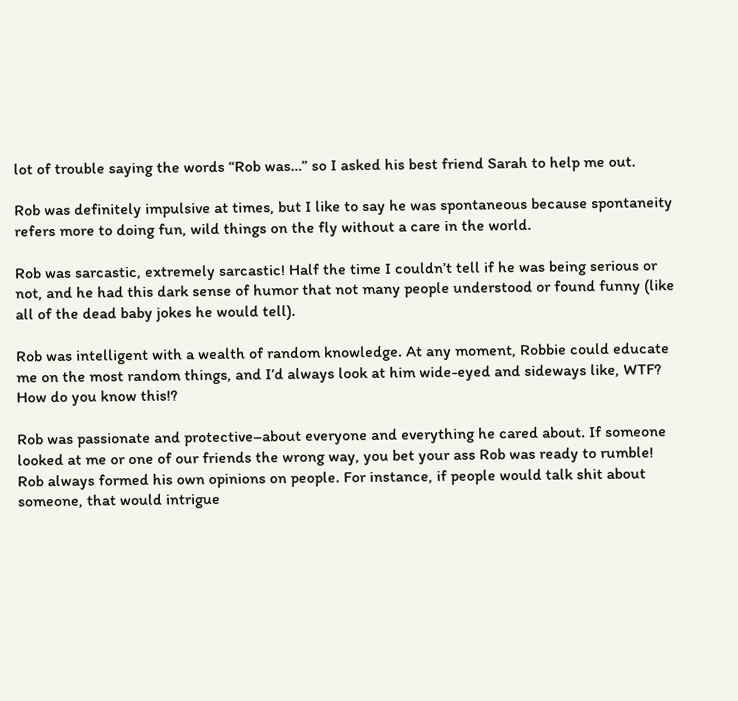lot of trouble saying the words “Rob was…” so I asked his best friend Sarah to help me out.

Rob was definitely impulsive at times, but I like to say he was spontaneous because spontaneity refers more to doing fun, wild things on the fly without a care in the world.

Rob was sarcastic, extremely sarcastic! Half the time I couldn’t tell if he was being serious or not, and he had this dark sense of humor that not many people understood or found funny (like all of the dead baby jokes he would tell).

Rob was intelligent with a wealth of random knowledge. At any moment, Robbie could educate me on the most random things, and I’d always look at him wide-eyed and sideways like, WTF? How do you know this!?

Rob was passionate and protective–about everyone and everything he cared about. If someone looked at me or one of our friends the wrong way, you bet your ass Rob was ready to rumble! Rob always formed his own opinions on people. For instance, if people would talk shit about someone, that would intrigue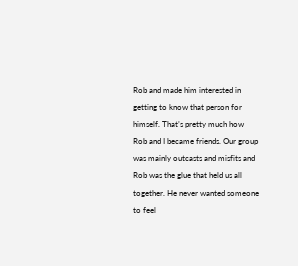Rob and made him interested in getting to know that person for himself. That’s pretty much how Rob and I became friends. Our group was mainly outcasts and misfits and Rob was the glue that held us all together. He never wanted someone to feel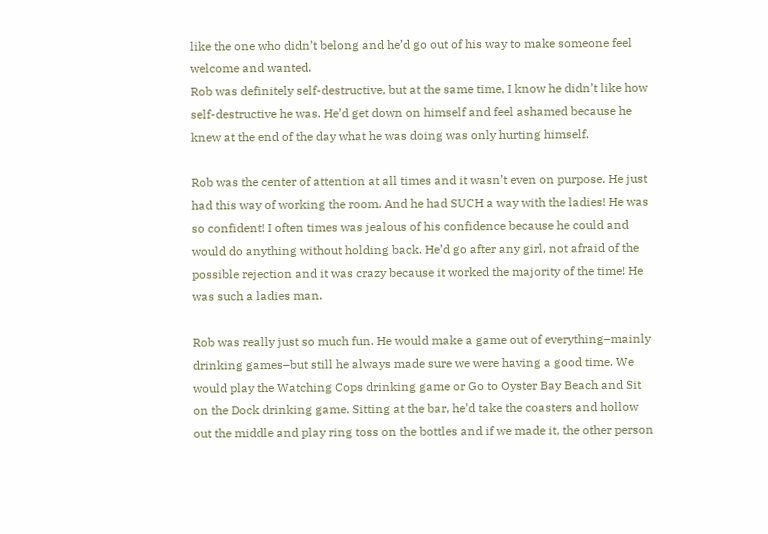like the one who didn’t belong and he’d go out of his way to make someone feel welcome and wanted.
Rob was definitely self-destructive, but at the same time, I know he didn’t like how self-destructive he was. He’d get down on himself and feel ashamed because he knew at the end of the day what he was doing was only hurting himself.

Rob was the center of attention at all times and it wasn’t even on purpose. He just had this way of working the room. And he had SUCH a way with the ladies! He was so confident! I often times was jealous of his confidence because he could and would do anything without holding back. He’d go after any girl, not afraid of the possible rejection and it was crazy because it worked the majority of the time! He was such a ladies man.

Rob was really just so much fun. He would make a game out of everything–mainly drinking games–but still he always made sure we were having a good time. We would play the Watching Cops drinking game or Go to Oyster Bay Beach and Sit on the Dock drinking game. Sitting at the bar, he’d take the coasters and hollow out the middle and play ring toss on the bottles and if we made it, the other person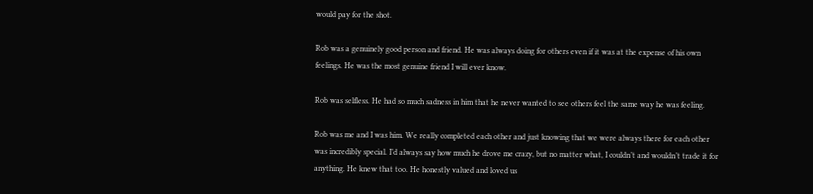would pay for the shot.

Rob was a genuinely good person and friend. He was always doing for others even if it was at the expense of his own feelings. He was the most genuine friend I will ever know.

Rob was selfless. He had so much sadness in him that he never wanted to see others feel the same way he was feeling.

Rob was me and I was him. We really completed each other and just knowing that we were always there for each other was incredibly special. I’d always say how much he drove me crazy, but no matter what, I couldn’t and wouldn’t trade it for anything. He knew that too. He honestly valued and loved us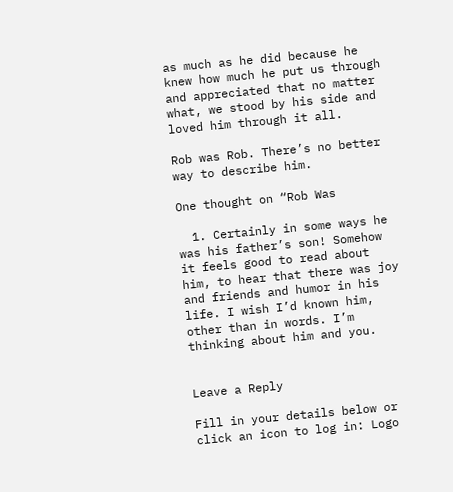as much as he did because he knew how much he put us through and appreciated that no matter what, we stood by his side and loved him through it all.

Rob was Rob. There’s no better way to describe him.

One thought on “Rob Was

  1. Certainly in some ways he was his father’s son! Somehow it feels good to read about him, to hear that there was joy and friends and humor in his life. I wish I’d known him, other than in words. I’m thinking about him and you.


Leave a Reply

Fill in your details below or click an icon to log in: Logo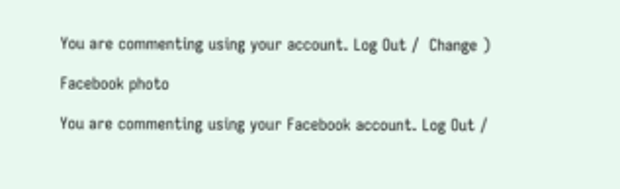You are commenting using your account. Log Out /  Change )

Facebook photo

You are commenting using your Facebook account. Log Out /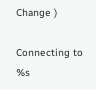Change )

Connecting to %s